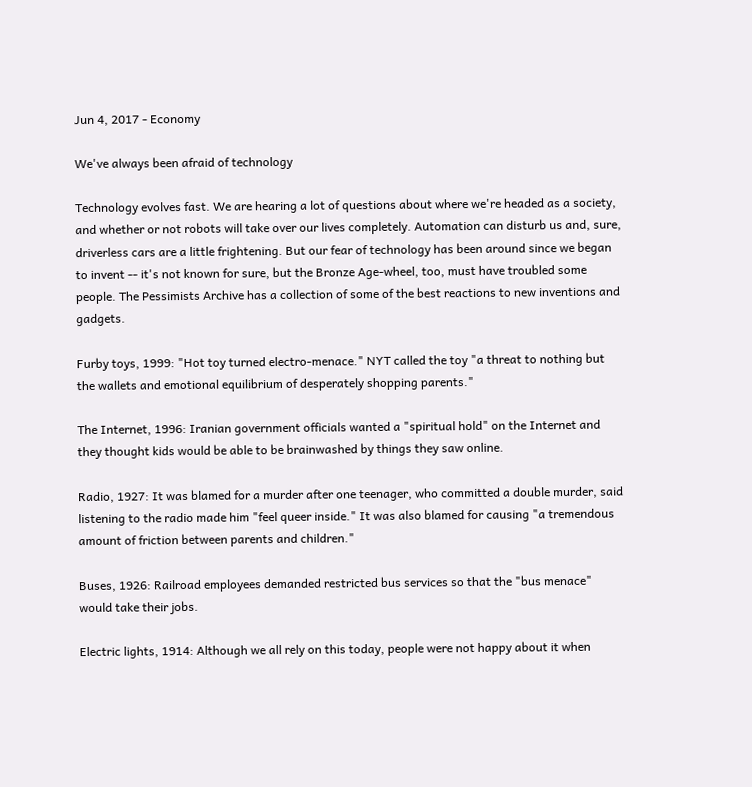Jun 4, 2017 - Economy

We've always been afraid of technology

Technology evolves fast. We are hearing a lot of questions about where we're headed as a society, and whether or not robots will take over our lives completely. Automation can disturb us and, sure, driverless cars are a little frightening. But our fear of technology has been around since we began to invent -- it's not known for sure, but the Bronze Age-wheel, too, must have troubled some people. The Pessimists Archive has a collection of some of the best reactions to new inventions and gadgets.

Furby toys, 1999: "Hot toy turned electro-menace." NYT called the toy "a threat to nothing but the wallets and emotional equilibrium of desperately shopping parents."

The Internet, 1996: Iranian government officials wanted a "spiritual hold" on the Internet and they thought kids would be able to be brainwashed by things they saw online.

Radio, 1927: It was blamed for a murder after one teenager, who committed a double murder, said listening to the radio made him "feel queer inside." It was also blamed for causing "a tremendous amount of friction between parents and children."

Buses, 1926: Railroad employees demanded restricted bus services so that the "bus menace" would take their jobs.

Electric lights, 1914: Although we all rely on this today, people were not happy about it when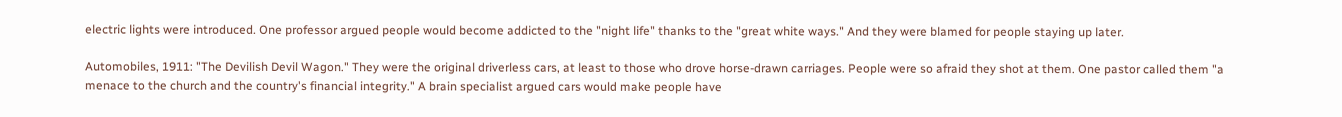electric lights were introduced. One professor argued people would become addicted to the "night life" thanks to the "great white ways." And they were blamed for people staying up later.

Automobiles, 1911: "The Devilish Devil Wagon." They were the original driverless cars, at least to those who drove horse-drawn carriages. People were so afraid they shot at them. One pastor called them "a menace to the church and the country's financial integrity." A brain specialist argued cars would make people have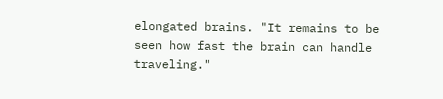elongated brains. "It remains to be seen how fast the brain can handle traveling."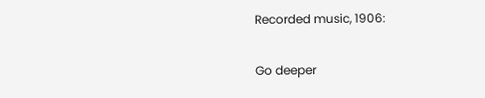Recorded music, 1906:

Go deeper